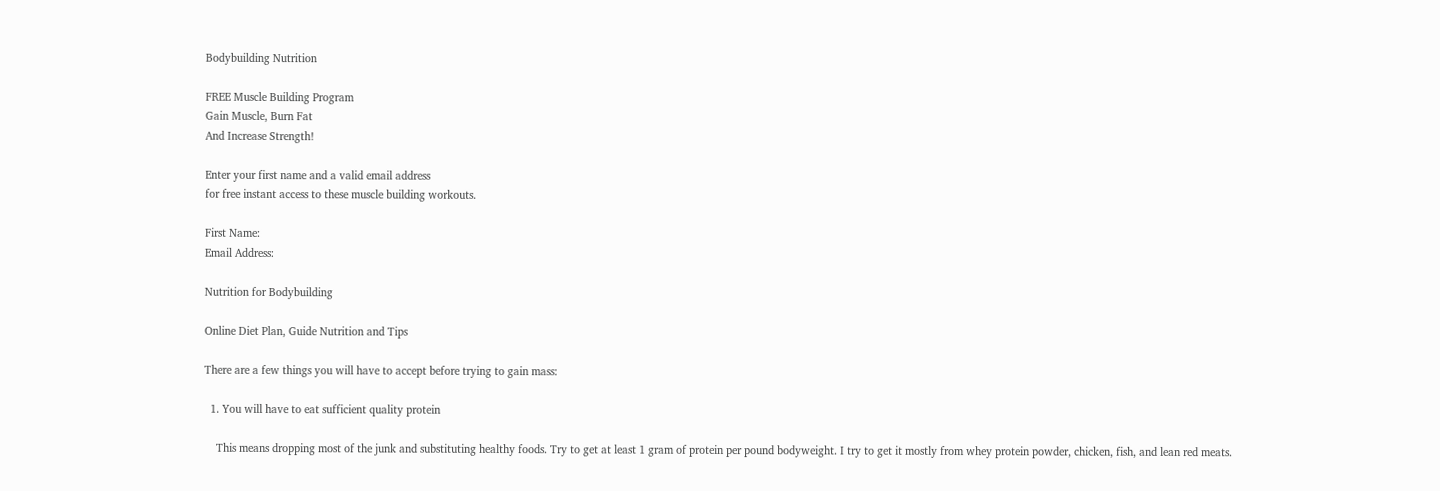Bodybuilding Nutrition

FREE Muscle Building Program
Gain Muscle, Burn Fat
And Increase Strength!

Enter your first name and a valid email address
for free instant access to these muscle building workouts.

First Name:
Email Address:

Nutrition for Bodybuilding

Online Diet Plan, Guide Nutrition and Tips

There are a few things you will have to accept before trying to gain mass:

  1. You will have to eat sufficient quality protein

    This means dropping most of the junk and substituting healthy foods. Try to get at least 1 gram of protein per pound bodyweight. I try to get it mostly from whey protein powder, chicken, fish, and lean red meats.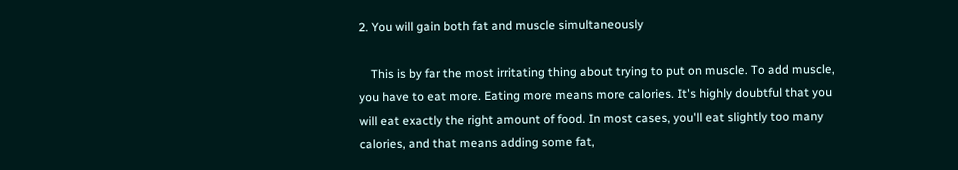2. You will gain both fat and muscle simultaneously

    This is by far the most irritating thing about trying to put on muscle. To add muscle, you have to eat more. Eating more means more calories. It's highly doubtful that you will eat exactly the right amount of food. In most cases, you'll eat slightly too many calories, and that means adding some fat,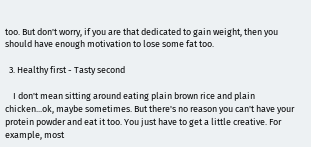too. But don't worry, if you are that dedicated to gain weight, then you should have enough motivation to lose some fat too.

  3. Healthy first - Tasty second

    I don't mean sitting around eating plain brown rice and plain chicken...ok, maybe sometimes. But there's no reason you can't have your protein powder and eat it too. You just have to get a little creative. For example, most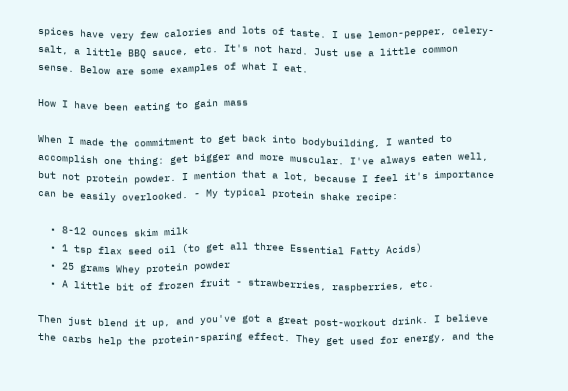spices have very few calories and lots of taste. I use lemon-pepper, celery-salt, a little BBQ sauce, etc. It's not hard. Just use a little common sense. Below are some examples of what I eat.

How I have been eating to gain mass

When I made the commitment to get back into bodybuilding, I wanted to accomplish one thing: get bigger and more muscular. I've always eaten well, but not protein powder. I mention that a lot, because I feel it's importance can be easily overlooked. - My typical protein shake recipe:

  • 8-12 ounces skim milk
  • 1 tsp flax seed oil (to get all three Essential Fatty Acids)
  • 25 grams Whey protein powder
  • A little bit of frozen fruit - strawberries, raspberries, etc.

Then just blend it up, and you've got a great post-workout drink. I believe the carbs help the protein-sparing effect. They get used for energy, and the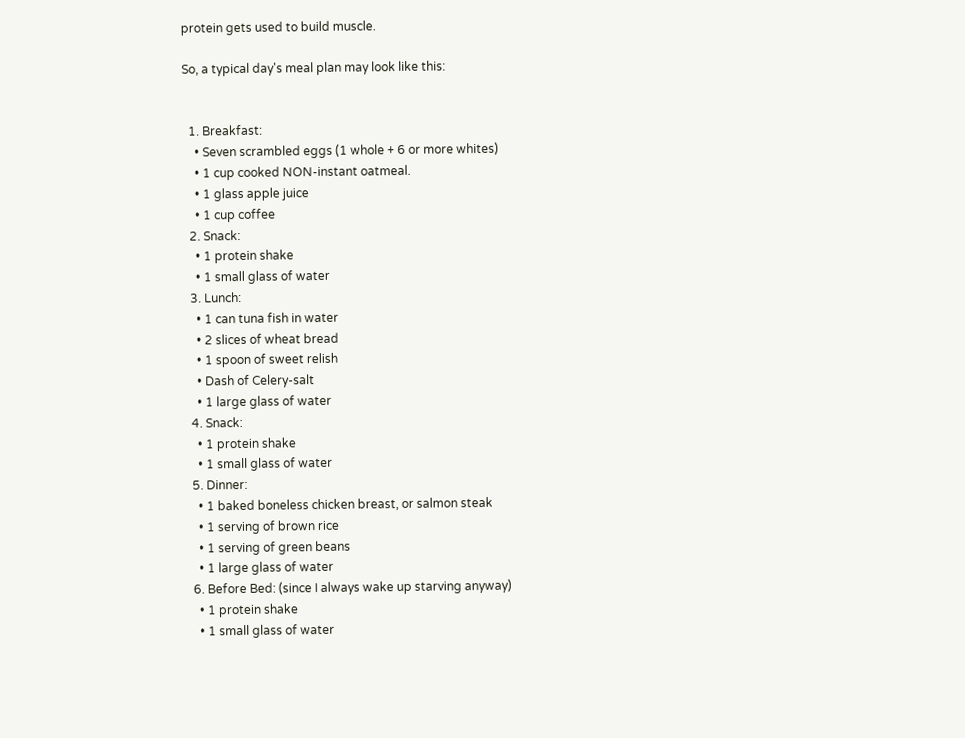protein gets used to build muscle.

So, a typical day's meal plan may look like this:


  1. Breakfast:
    • Seven scrambled eggs (1 whole + 6 or more whites)
    • 1 cup cooked NON-instant oatmeal.
    • 1 glass apple juice
    • 1 cup coffee
  2. Snack:
    • 1 protein shake
    • 1 small glass of water
  3. Lunch:
    • 1 can tuna fish in water
    • 2 slices of wheat bread
    • 1 spoon of sweet relish
    • Dash of Celery-salt
    • 1 large glass of water
  4. Snack:
    • 1 protein shake
    • 1 small glass of water
  5. Dinner:
    • 1 baked boneless chicken breast, or salmon steak
    • 1 serving of brown rice
    • 1 serving of green beans
    • 1 large glass of water
  6. Before Bed: (since I always wake up starving anyway)
    • 1 protein shake
    • 1 small glass of water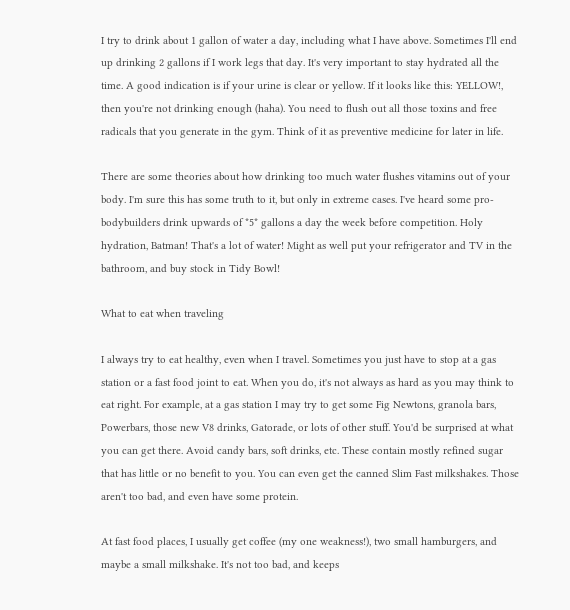I try to drink about 1 gallon of water a day, including what I have above. Sometimes I'll end up drinking 2 gallons if I work legs that day. It's very important to stay hydrated all the time. A good indication is if your urine is clear or yellow. If it looks like this: YELLOW!, then you're not drinking enough (haha). You need to flush out all those toxins and free radicals that you generate in the gym. Think of it as preventive medicine for later in life.

There are some theories about how drinking too much water flushes vitamins out of your body. I'm sure this has some truth to it, but only in extreme cases. I've heard some pro-bodybuilders drink upwards of *5* gallons a day the week before competition. Holy hydration, Batman! That's a lot of water! Might as well put your refrigerator and TV in the bathroom, and buy stock in Tidy Bowl!

What to eat when traveling

I always try to eat healthy, even when I travel. Sometimes you just have to stop at a gas station or a fast food joint to eat. When you do, it's not always as hard as you may think to eat right. For example, at a gas station I may try to get some Fig Newtons, granola bars, Powerbars, those new V8 drinks, Gatorade, or lots of other stuff. You'd be surprised at what you can get there. Avoid candy bars, soft drinks, etc. These contain mostly refined sugar that has little or no benefit to you. You can even get the canned Slim Fast milkshakes. Those aren't too bad, and even have some protein.

At fast food places, I usually get coffee (my one weakness!), two small hamburgers, and maybe a small milkshake. It's not too bad, and keeps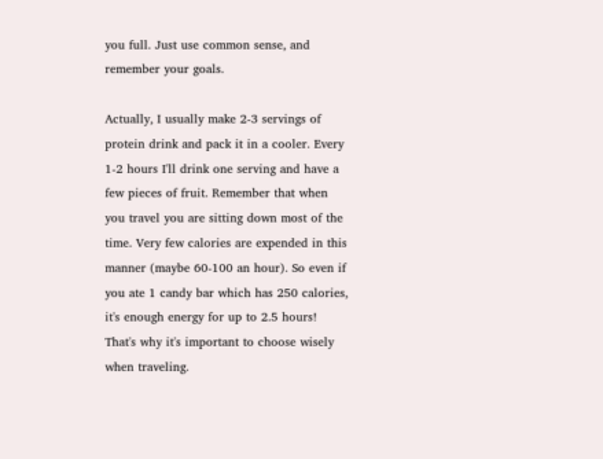you full. Just use common sense, and remember your goals.

Actually, I usually make 2-3 servings of protein drink and pack it in a cooler. Every 1-2 hours I'll drink one serving and have a few pieces of fruit. Remember that when you travel you are sitting down most of the time. Very few calories are expended in this manner (maybe 60-100 an hour). So even if you ate 1 candy bar which has 250 calories, it's enough energy for up to 2.5 hours! That's why it's important to choose wisely when traveling.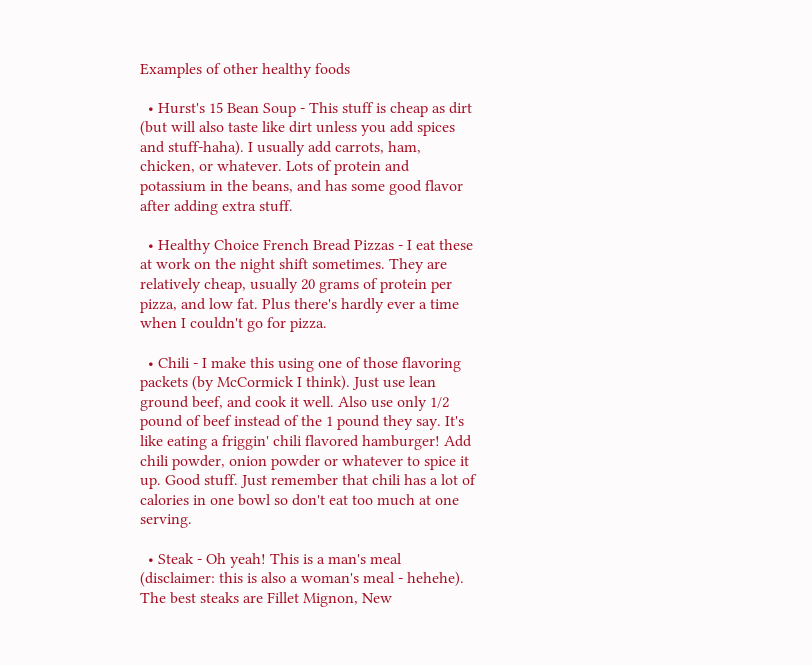Examples of other healthy foods

  • Hurst's 15 Bean Soup - This stuff is cheap as dirt (but will also taste like dirt unless you add spices and stuff-haha). I usually add carrots, ham, chicken, or whatever. Lots of protein and potassium in the beans, and has some good flavor after adding extra stuff.

  • Healthy Choice French Bread Pizzas - I eat these at work on the night shift sometimes. They are relatively cheap, usually 20 grams of protein per pizza, and low fat. Plus there's hardly ever a time when I couldn't go for pizza.

  • Chili - I make this using one of those flavoring packets (by McCormick I think). Just use lean ground beef, and cook it well. Also use only 1/2 pound of beef instead of the 1 pound they say. It's like eating a friggin' chili flavored hamburger! Add chili powder, onion powder or whatever to spice it up. Good stuff. Just remember that chili has a lot of calories in one bowl so don't eat too much at one serving.

  • Steak - Oh yeah! This is a man's meal (disclaimer: this is also a woman's meal - hehehe). The best steaks are Fillet Mignon, New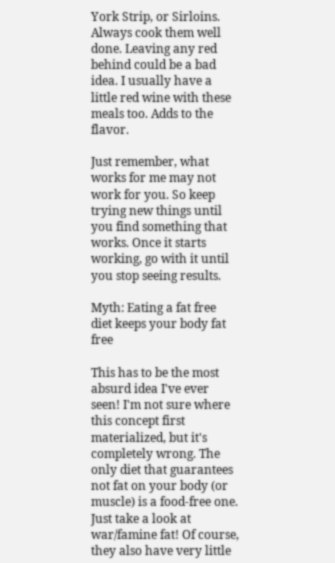York Strip, or Sirloins. Always cook them well done. Leaving any red behind could be a bad idea. I usually have a little red wine with these meals too. Adds to the flavor.

Just remember, what works for me may not work for you. So keep trying new things until you find something that works. Once it starts working, go with it until you stop seeing results.

Myth: Eating a fat free diet keeps your body fat free

This has to be the most absurd idea I've ever seen! I'm not sure where this concept first materialized, but it's completely wrong. The only diet that guarantees not fat on your body (or muscle) is a food-free one. Just take a look at war/famine fat! Of course, they also have very little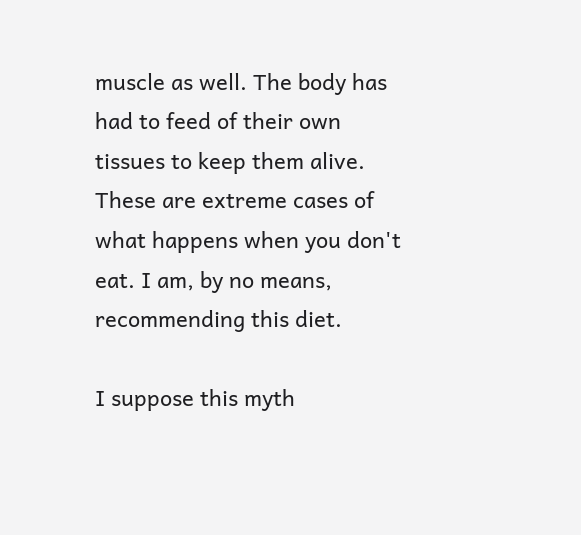muscle as well. The body has had to feed of their own tissues to keep them alive. These are extreme cases of what happens when you don't eat. I am, by no means, recommending this diet.

I suppose this myth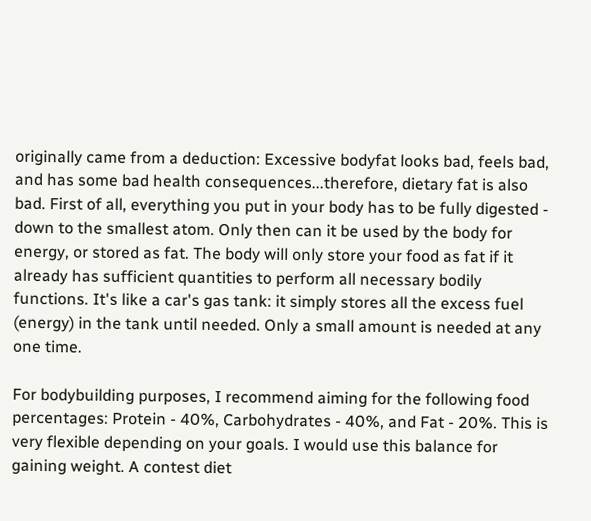originally came from a deduction: Excessive bodyfat looks bad, feels bad, and has some bad health consequences...therefore, dietary fat is also bad. First of all, everything you put in your body has to be fully digested - down to the smallest atom. Only then can it be used by the body for energy, or stored as fat. The body will only store your food as fat if it already has sufficient quantities to perform all necessary bodily functions. It's like a car's gas tank: it simply stores all the excess fuel (energy) in the tank until needed. Only a small amount is needed at any one time.

For bodybuilding purposes, I recommend aiming for the following food percentages: Protein - 40%, Carbohydrates - 40%, and Fat - 20%. This is very flexible depending on your goals. I would use this balance for gaining weight. A contest diet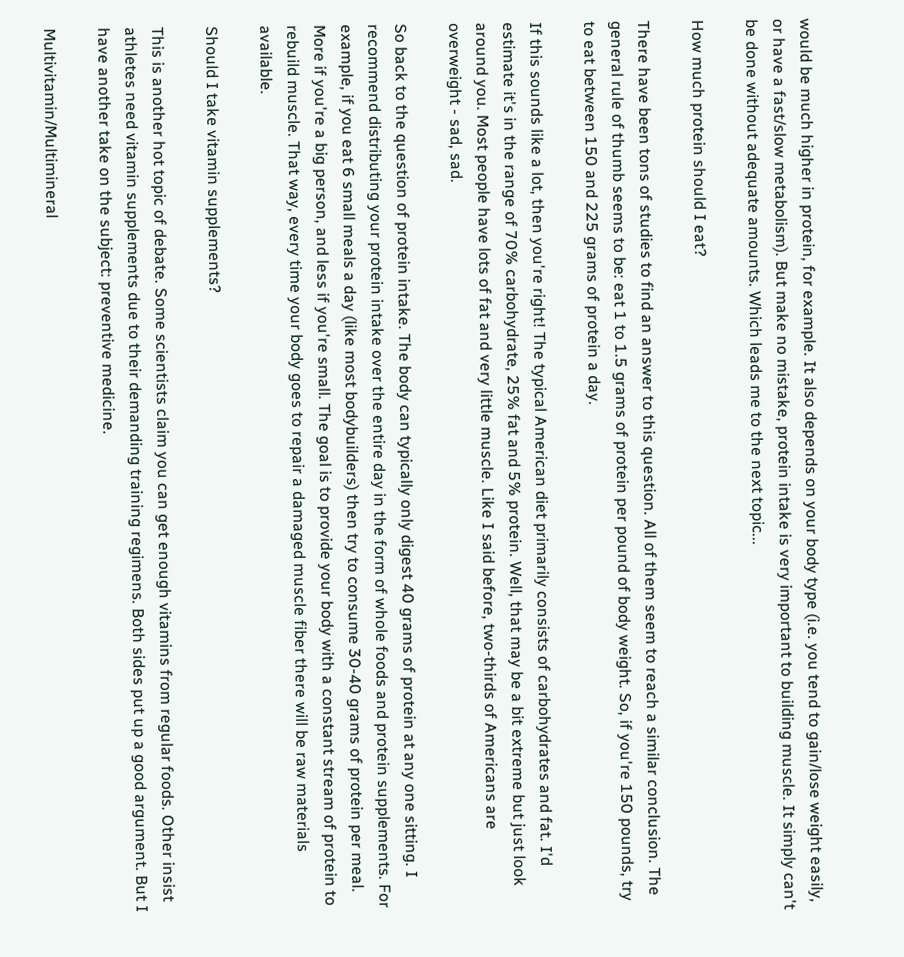would be much higher in protein, for example. It also depends on your body type (i.e. you tend to gain/lose weight easily, or have a fast/slow metabolism). But make no mistake, protein intake is very important to building muscle. It simply can't be done without adequate amounts. Which leads me to the next topic...

How much protein should I eat?

There have been tons of studies to find an answer to this question. All of them seem to reach a similar conclusion. The general rule of thumb seems to be: eat 1 to 1.5 grams of protein per pound of body weight. So, if you're 150 pounds, try to eat between 150 and 225 grams of protein a day.

If this sounds like a lot, then you're right! The typical American diet primarily consists of carbohydrates and fat. I'd estimate it's in the range of 70% carbohydrate, 25% fat and 5% protein. Well, that may be a bit extreme but just look around you. Most people have lots of fat and very little muscle. Like I said before, two-thirds of Americans are overweight - sad, sad.

So back to the question of protein intake. The body can typically only digest 40 grams of protein at any one sitting. I recommend distributing your protein intake over the entire day in the form of whole foods and protein supplements. For example, if you eat 6 small meals a day (like most bodybuilders) then try to consume 30-40 grams of protein per meal. More if you're a big person, and less if you're small. The goal is to provide your body with a constant stream of protein to rebuild muscle. That way, every time your body goes to repair a damaged muscle fiber there will be raw materials available.

Should I take vitamin supplements?

This is another hot topic of debate. Some scientists claim you can get enough vitamins from regular foods. Other insist athletes need vitamin supplements due to their demanding training regimens. Both sides put up a good argument. But I have another take on the subject: preventive medicine.

Multivitamin/Multimineral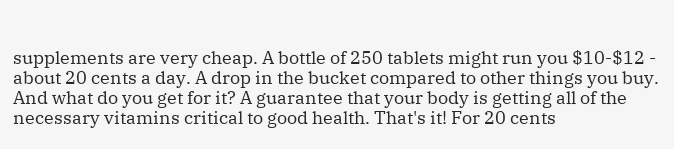supplements are very cheap. A bottle of 250 tablets might run you $10-$12 - about 20 cents a day. A drop in the bucket compared to other things you buy. And what do you get for it? A guarantee that your body is getting all of the necessary vitamins critical to good health. That's it! For 20 cents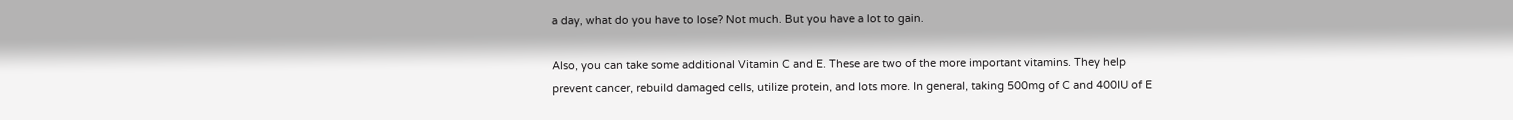a day, what do you have to lose? Not much. But you have a lot to gain.

Also, you can take some additional Vitamin C and E. These are two of the more important vitamins. They help prevent cancer, rebuild damaged cells, utilize protein, and lots more. In general, taking 500mg of C and 400IU of E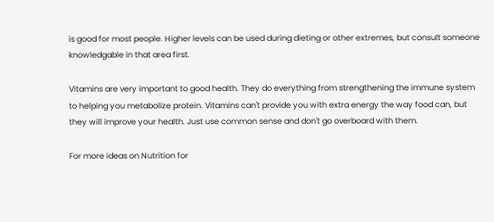is good for most people. Higher levels can be used during dieting or other extremes, but consult someone knowledgable in that area first.

Vitamins are very important to good health. They do everything from strengthening the immune system to helping you metabolize protein. Vitamins can't provide you with extra energy the way food can, but they will improve your health. Just use common sense and don't go overboard with them.

For more ideas on Nutrition for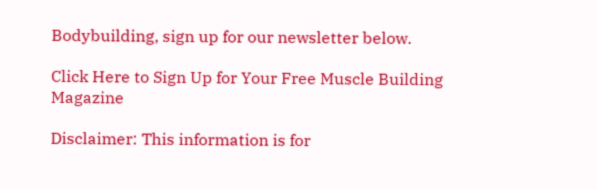Bodybuilding, sign up for our newsletter below.

Click Here to Sign Up for Your Free Muscle Building Magazine

Disclaimer: This information is for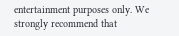entertainment purposes only. We strongly recommend that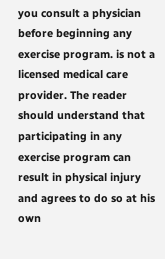you consult a physician before beginning any exercise program. is not a licensed medical care provider. The reader should understand that participating in any exercise program can result in physical injury and agrees to do so at his own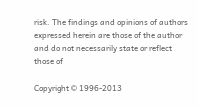risk. The findings and opinions of authors expressed herein are those of the author and do not necessarily state or reflect those of

Copyright © 1996-2013